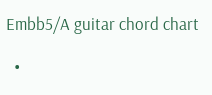Embb5/A guitar chord chart

  •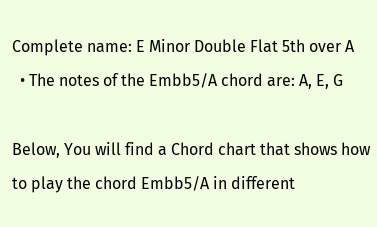Complete name: E Minor Double Flat 5th over A
  • The notes of the Embb5/A chord are: A, E, G

Below, You will find a Chord chart that shows how to play the chord Embb5/A in different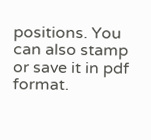positions. You can also stamp or save it in pdf format.